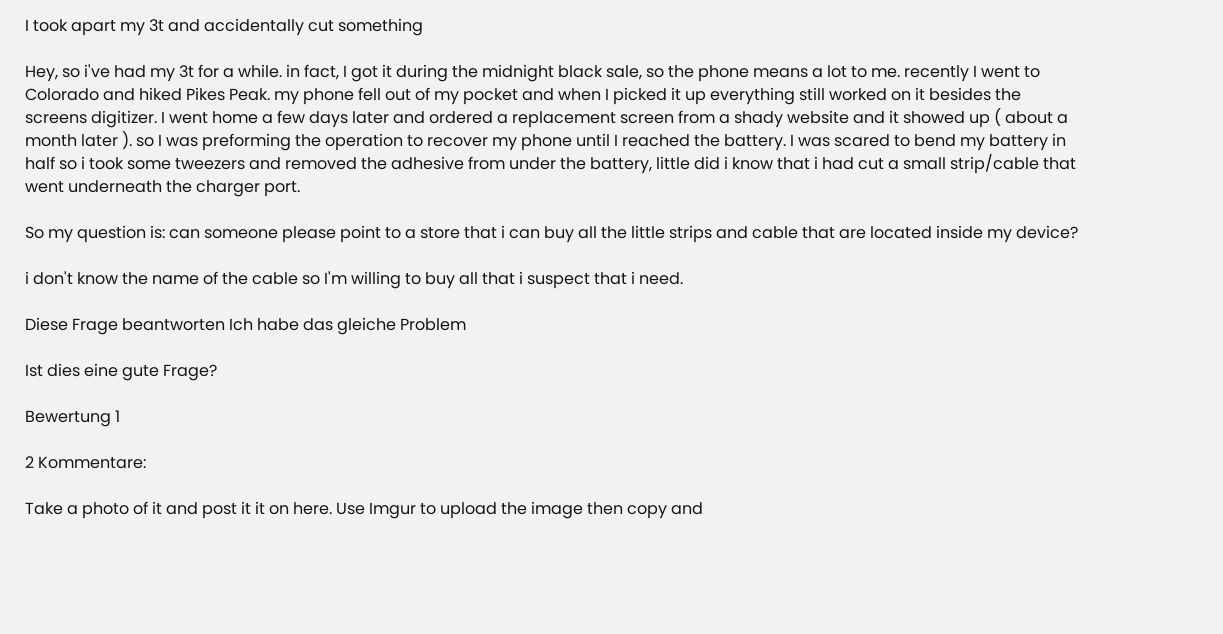I took apart my 3t and accidentally cut something

Hey, so i've had my 3t for a while. in fact, I got it during the midnight black sale, so the phone means a lot to me. recently I went to Colorado and hiked Pikes Peak. my phone fell out of my pocket and when I picked it up everything still worked on it besides the screens digitizer. I went home a few days later and ordered a replacement screen from a shady website and it showed up ( about a month later ). so I was preforming the operation to recover my phone until I reached the battery. I was scared to bend my battery in half so i took some tweezers and removed the adhesive from under the battery, little did i know that i had cut a small strip/cable that went underneath the charger port.

So my question is: can someone please point to a store that i can buy all the little strips and cable that are located inside my device?

i don't know the name of the cable so I'm willing to buy all that i suspect that i need.

Diese Frage beantworten Ich habe das gleiche Problem

Ist dies eine gute Frage?

Bewertung 1

2 Kommentare:

Take a photo of it and post it it on here. Use Imgur to upload the image then copy and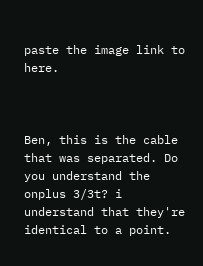paste the image link to here.



Ben, this is the cable that was separated. Do you understand the onplus 3/3t? i understand that they're identical to a point.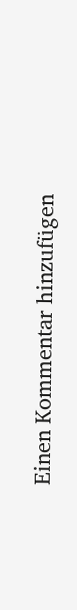Einen Kommentar hinzufügen